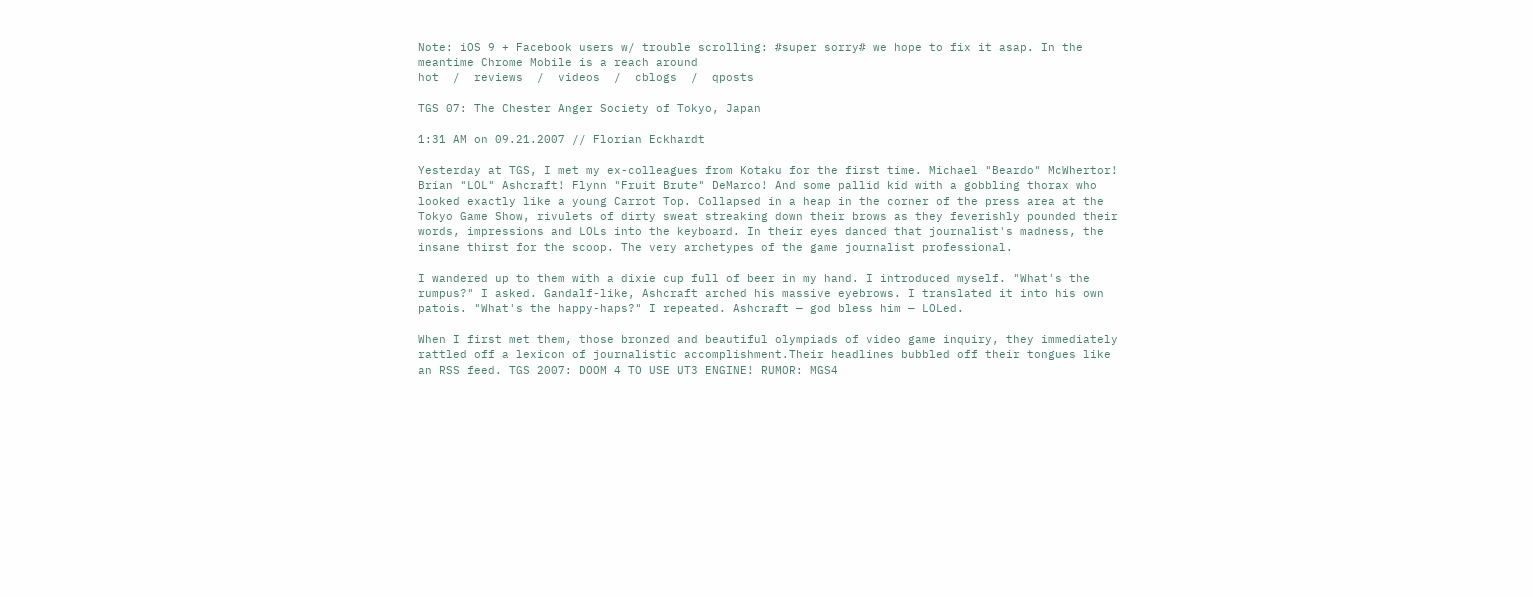Note: iOS 9 + Facebook users w/ trouble scrolling: #super sorry# we hope to fix it asap. In the meantime Chrome Mobile is a reach around
hot  /  reviews  /  videos  /  cblogs  /  qposts

TGS 07: The Chester Anger Society of Tokyo, Japan

1:31 AM on 09.21.2007 // Florian Eckhardt

Yesterday at TGS, I met my ex-colleagues from Kotaku for the first time. Michael "Beardo" McWhertor! Brian "LOL" Ashcraft! Flynn "Fruit Brute" DeMarco! And some pallid kid with a gobbling thorax who looked exactly like a young Carrot Top. Collapsed in a heap in the corner of the press area at the Tokyo Game Show, rivulets of dirty sweat streaking down their brows as they feverishly pounded their words, impressions and LOLs into the keyboard. In their eyes danced that journalist's madness, the insane thirst for the scoop. The very archetypes of the game journalist professional.

I wandered up to them with a dixie cup full of beer in my hand. I introduced myself. "What's the rumpus?" I asked. Gandalf-like, Ashcraft arched his massive eyebrows. I translated it into his own patois. "What's the happy-haps?" I repeated. Ashcraft — god bless him — LOLed.

When I first met them, those bronzed and beautiful olympiads of video game inquiry, they immediately rattled off a lexicon of journalistic accomplishment.Their headlines bubbled off their tongues like an RSS feed. TGS 2007: DOOM 4 TO USE UT3 ENGINE! RUMOR: MGS4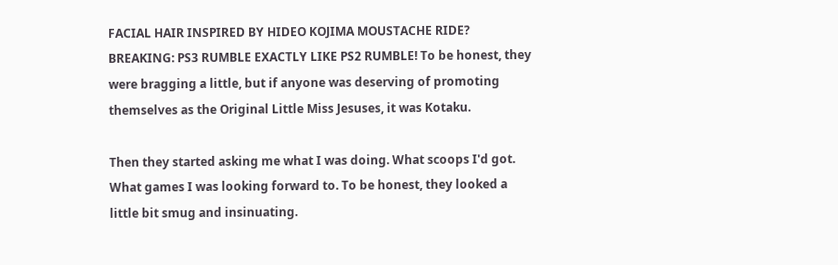FACIAL HAIR INSPIRED BY HIDEO KOJIMA MOUSTACHE RIDE? BREAKING: PS3 RUMBLE EXACTLY LIKE PS2 RUMBLE! To be honest, they were bragging a little, but if anyone was deserving of promoting themselves as the Original Little Miss Jesuses, it was Kotaku.

Then they started asking me what I was doing. What scoops I'd got. What games I was looking forward to. To be honest, they looked a little bit smug and insinuating.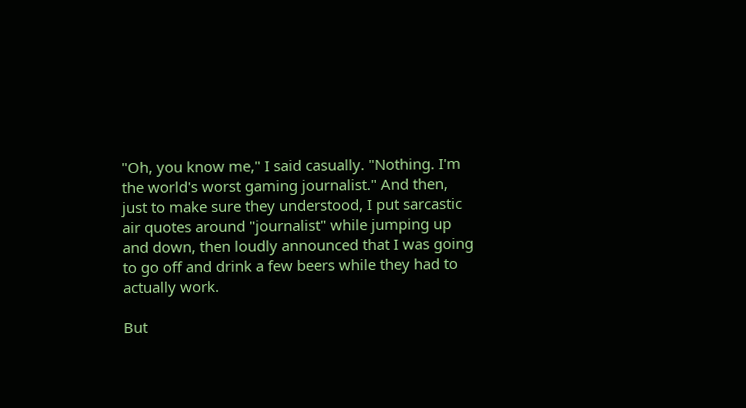"Oh, you know me," I said casually. "Nothing. I'm the world's worst gaming journalist." And then, just to make sure they understood, I put sarcastic air quotes around "journalist" while jumping up and down, then loudly announced that I was going to go off and drink a few beers while they had to actually work.

But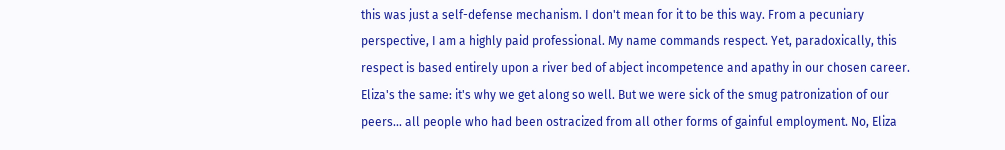this was just a self-defense mechanism. I don't mean for it to be this way. From a pecuniary perspective, I am a highly paid professional. My name commands respect. Yet, paradoxically, this respect is based entirely upon a river bed of abject incompetence and apathy in our chosen career. Eliza's the same: it's why we get along so well. But we were sick of the smug patronization of our peers... all people who had been ostracized from all other forms of gainful employment. No, Eliza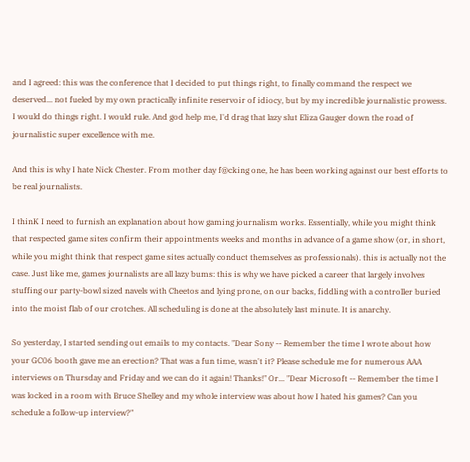and I agreed: this was the conference that I decided to put things right, to finally command the respect we deserved... not fueled by my own practically infinite reservoir of idiocy, but by my incredible journalistic prowess. I would do things right. I would rule. And god help me, I'd drag that lazy slut Eliza Gauger down the road of journalistic super excellence with me.

And this is why I hate Nick Chester. From mother day f@cking one, he has been working against our best efforts to be real journalists.

I thinK I need to furnish an explanation about how gaming journalism works. Essentially, while you might think that respected game sites confirm their appointments weeks and months in advance of a game show (or, in short, while you might think that respect game sites actually conduct themselves as professionals). this is actually not the case. Just like me, games journalists are all lazy bums: this is why we have picked a career that largely involves stuffing our party-bowl sized navels with Cheetos and lying prone, on our backs, fiddling with a controller buried into the moist flab of our crotches. All scheduling is done at the absolutely last minute. It is anarchy.

So yesterday, I started sending out emails to my contacts. "Dear Sony -- Remember the time I wrote about how your GC06 booth gave me an erection? That was a fun time, wasn't it? Please schedule me for numerous AAA interviews on Thursday and Friday and we can do it again! Thanks!" Or... "Dear Microsoft -- Remember the time I was locked in a room with Bruce Shelley and my whole interview was about how I hated his games? Can you schedule a follow-up interview?"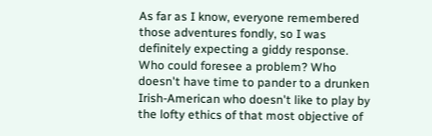As far as I know, everyone remembered those adventures fondly, so I was definitely expecting a giddy response. Who could foresee a problem? Who doesn't have time to pander to a drunken Irish-American who doesn't like to play by the lofty ethics of that most objective of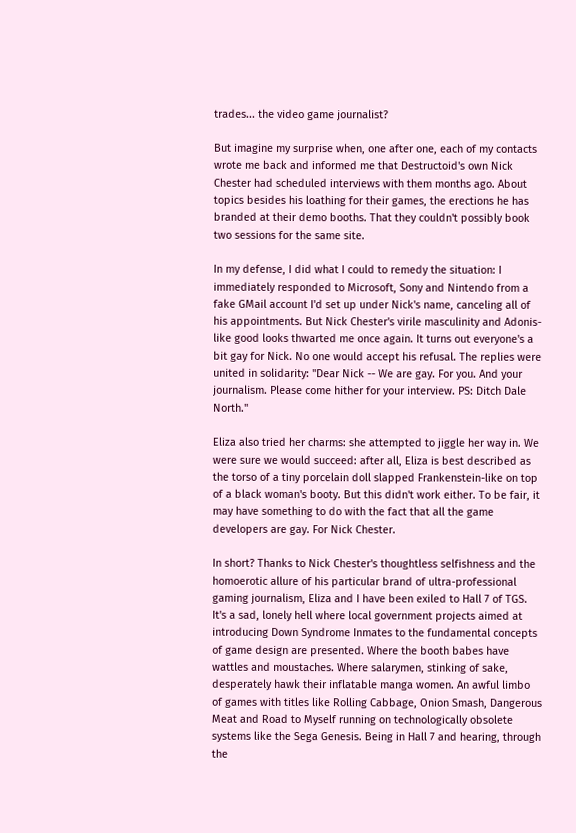trades... the video game journalist?

But imagine my surprise when, one after one, each of my contacts wrote me back and informed me that Destructoid's own Nick Chester had scheduled interviews with them months ago. About topics besides his loathing for their games, the erections he has branded at their demo booths. That they couldn't possibly book two sessions for the same site.

In my defense, I did what I could to remedy the situation: I immediately responded to Microsoft, Sony and Nintendo from a fake GMail account I'd set up under Nick's name, canceling all of his appointments. But Nick Chester's virile masculinity and Adonis-like good looks thwarted me once again. It turns out everyone's a bit gay for Nick. No one would accept his refusal. The replies were united in solidarity: "Dear Nick -- We are gay. For you. And your journalism. Please come hither for your interview. PS: Ditch Dale North."

Eliza also tried her charms: she attempted to jiggle her way in. We were sure we would succeed: after all, Eliza is best described as the torso of a tiny porcelain doll slapped Frankenstein-like on top of a black woman's booty. But this didn't work either. To be fair, it may have something to do with the fact that all the game developers are gay. For Nick Chester.

In short? Thanks to Nick Chester's thoughtless selfishness and the homoerotic allure of his particular brand of ultra-professional gaming journalism, Eliza and I have been exiled to Hall 7 of TGS. It's a sad, lonely hell where local government projects aimed at introducing Down Syndrome Inmates to the fundamental concepts of game design are presented. Where the booth babes have wattles and moustaches. Where salarymen, stinking of sake, desperately hawk their inflatable manga women. An awful limbo of games with titles like Rolling Cabbage, Onion Smash, Dangerous Meat and Road to Myself running on technologically obsolete systems like the Sega Genesis. Being in Hall 7 and hearing, through the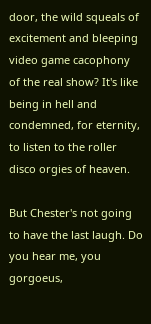door, the wild squeals of excitement and bleeping video game cacophony of the real show? It's like being in hell and condemned, for eternity, to listen to the roller disco orgies of heaven.

But Chester's not going to have the last laugh. Do you hear me, you gorgoeus,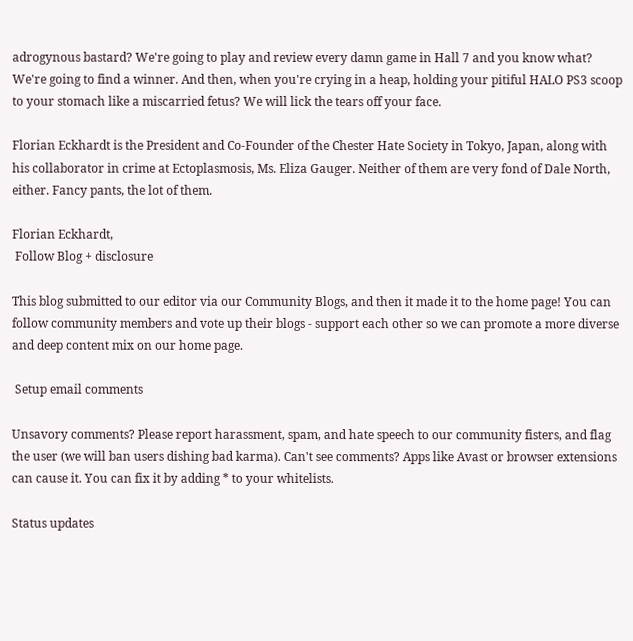adrogynous bastard? We're going to play and review every damn game in Hall 7 and you know what? We're going to find a winner. And then, when you're crying in a heap, holding your pitiful HALO PS3 scoop to your stomach like a miscarried fetus? We will lick the tears off your face.

Florian Eckhardt is the President and Co-Founder of the Chester Hate Society in Tokyo, Japan, along with his collaborator in crime at Ectoplasmosis, Ms. Eliza Gauger. Neither of them are very fond of Dale North, either. Fancy pants, the lot of them.

Florian Eckhardt,
 Follow Blog + disclosure

This blog submitted to our editor via our Community Blogs, and then it made it to the home page! You can follow community members and vote up their blogs - support each other so we can promote a more diverse and deep content mix on our home page.

 Setup email comments

Unsavory comments? Please report harassment, spam, and hate speech to our community fisters, and flag the user (we will ban users dishing bad karma). Can't see comments? Apps like Avast or browser extensions can cause it. You can fix it by adding * to your whitelists.

Status updates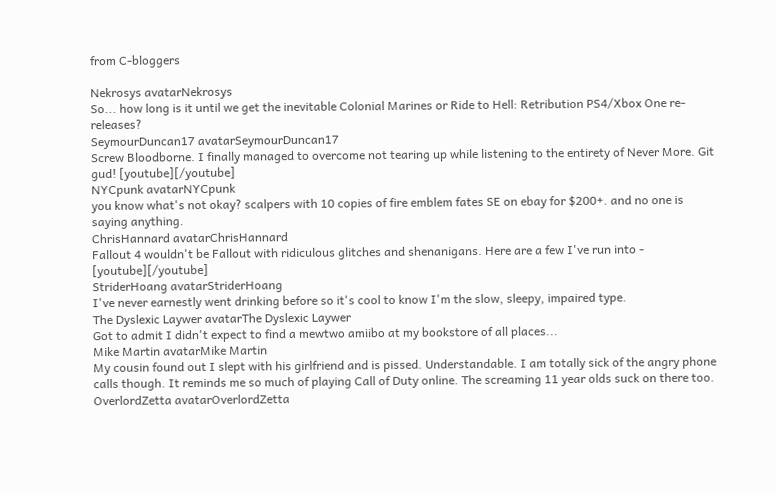from C-bloggers

Nekrosys avatarNekrosys
So... how long is it until we get the inevitable Colonial Marines or Ride to Hell: Retribution PS4/Xbox One re-releases?
SeymourDuncan17 avatarSeymourDuncan17
Screw Bloodborne. I finally managed to overcome not tearing up while listening to the entirety of Never More. Git gud! [youtube][/youtube]
NYCpunk avatarNYCpunk
you know what's not okay? scalpers with 10 copies of fire emblem fates SE on ebay for $200+. and no one is saying anything.
ChrisHannard avatarChrisHannard
Fallout 4 wouldn't be Fallout with ridiculous glitches and shenanigans. Here are a few I've run into - [youtube][/youtube]
StriderHoang avatarStriderHoang
I've never earnestly went drinking before so it's cool to know I'm the slow, sleepy, impaired type.
The Dyslexic Laywer avatarThe Dyslexic Laywer
Got to admit I didn't expect to find a mewtwo amiibo at my bookstore of all places...
Mike Martin avatarMike Martin
My cousin found out I slept with his girlfriend and is pissed. Understandable. I am totally sick of the angry phone calls though. It reminds me so much of playing Call of Duty online. The screaming 11 year olds suck on there too.
OverlordZetta avatarOverlordZetta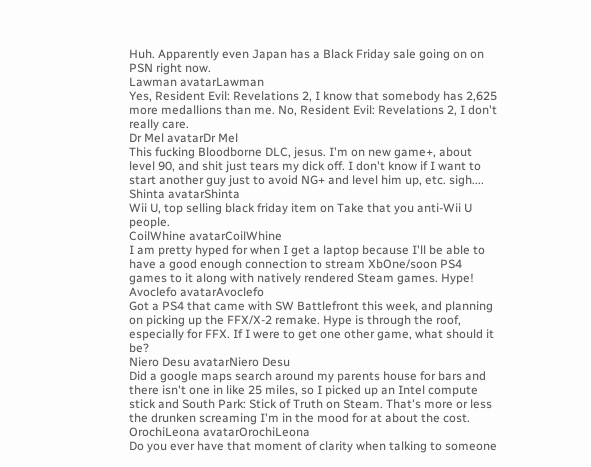Huh. Apparently even Japan has a Black Friday sale going on on PSN right now.
Lawman avatarLawman
Yes, Resident Evil: Revelations 2, I know that somebody has 2,625 more medallions than me. No, Resident Evil: Revelations 2, I don't really care.
Dr Mel avatarDr Mel
This fucking Bloodborne DLC, jesus. I'm on new game+, about level 90, and shit just tears my dick off. I don't know if I want to start another guy just to avoid NG+ and level him up, etc. sigh....
Shinta avatarShinta
Wii U, top selling black friday item on Take that you anti-Wii U people.
CoilWhine avatarCoilWhine
I am pretty hyped for when I get a laptop because I'll be able to have a good enough connection to stream XbOne/soon PS4 games to it along with natively rendered Steam games. Hype!
Avoclefo avatarAvoclefo
Got a PS4 that came with SW Battlefront this week, and planning on picking up the FFX/X-2 remake. Hype is through the roof, especially for FFX. If I were to get one other game, what should it be?
Niero Desu avatarNiero Desu
Did a google maps search around my parents house for bars and there isn't one in like 25 miles, so I picked up an Intel compute stick and South Park: Stick of Truth on Steam. That's more or less the drunken screaming I'm in the mood for at about the cost.
OrochiLeona avatarOrochiLeona
Do you ever have that moment of clarity when talking to someone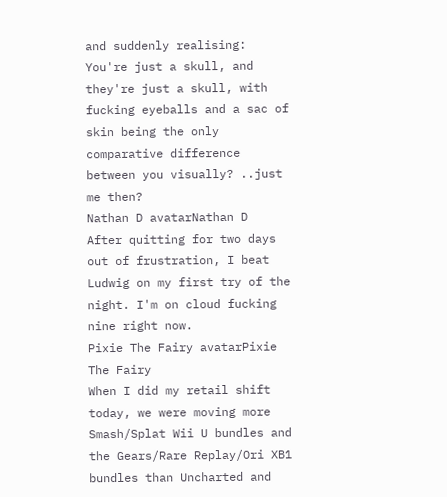and suddenly realising: You're just a skull, and they're just a skull, with fucking eyeballs and a sac of skin being the only comparative difference between you visually? ..just me then?
Nathan D avatarNathan D
After quitting for two days out of frustration, I beat Ludwig on my first try of the night. I'm on cloud fucking nine right now.
Pixie The Fairy avatarPixie The Fairy
When I did my retail shift today, we were moving more Smash/Splat Wii U bundles and the Gears/Rare Replay/Ori XB1 bundles than Uncharted and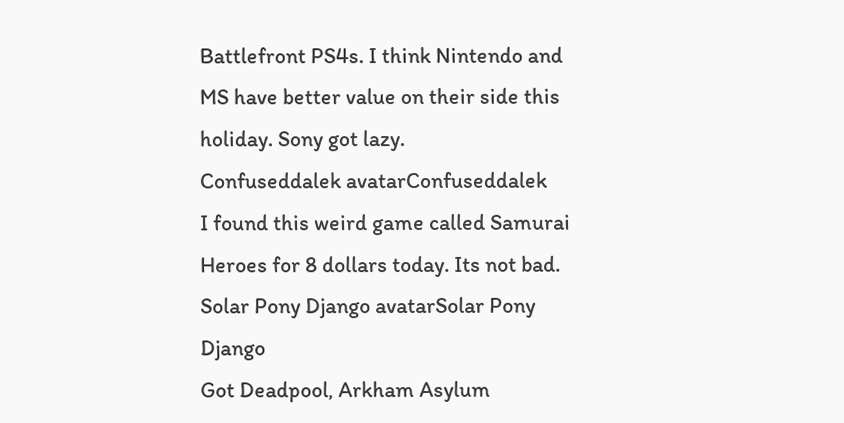Battlefront PS4s. I think Nintendo and MS have better value on their side this holiday. Sony got lazy.
Confuseddalek avatarConfuseddalek
I found this weird game called Samurai Heroes for 8 dollars today. Its not bad.
Solar Pony Django avatarSolar Pony Django
Got Deadpool, Arkham Asylum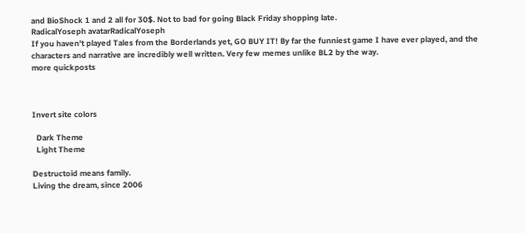and BioShock 1 and 2 all for 30$. Not to bad for going Black Friday shopping late.
RadicalYoseph avatarRadicalYoseph
If you haven't played Tales from the Borderlands yet, GO BUY IT! By far the funniest game I have ever played, and the characters and narrative are incredibly well written. Very few memes unlike BL2 by the way.
more quickposts



Invert site colors

  Dark Theme
  Light Theme

Destructoid means family.
Living the dream, since 2006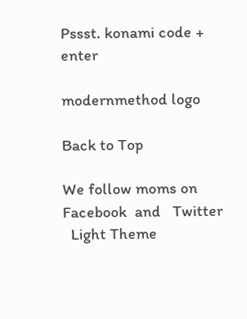Pssst. konami code + enter

modernmethod logo

Back to Top

We follow moms on   Facebook  and   Twitter
  Light Theme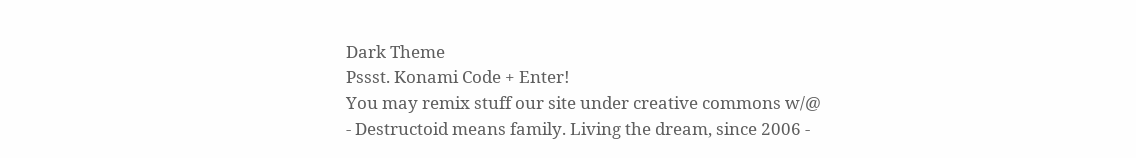Dark Theme
Pssst. Konami Code + Enter!
You may remix stuff our site under creative commons w/@
- Destructoid means family. Living the dream, since 2006 -